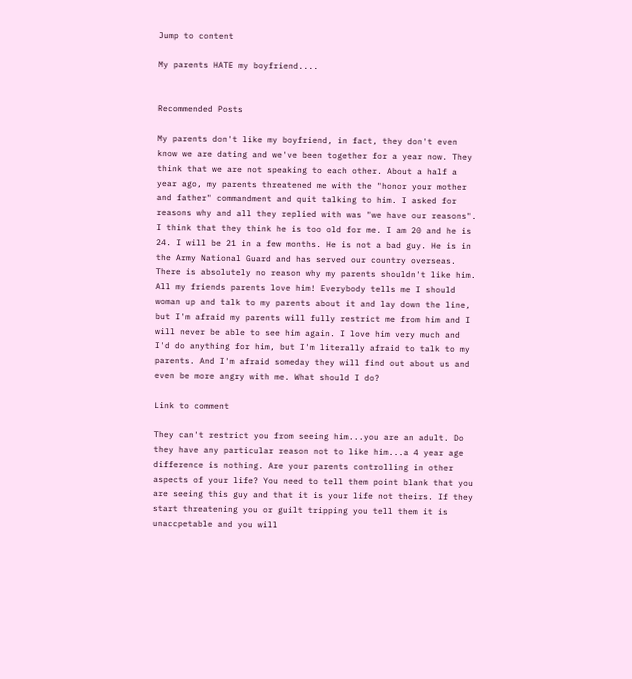Jump to content

My parents HATE my boyfriend....


Recommended Posts

My parents don't like my boyfriend, in fact, they don't even know we are dating and we've been together for a year now. They think that we are not speaking to each other. About a half a year ago, my parents threatened me with the "honor your mother and father" commandment and quit talking to him. I asked for reasons why and all they replied with was "we have our reasons". I think that they think he is too old for me. I am 20 and he is 24. I will be 21 in a few months. He is not a bad guy. He is in the Army National Guard and has served our country overseas. There is absolutely no reason why my parents shouldn't like him. All my friends parents love him! Everybody tells me I should woman up and talk to my parents about it and lay down the line, but I'm afraid my parents will fully restrict me from him and I will never be able to see him again. I love him very much and I'd do anything for him, but I'm literally afraid to talk to my parents. And I'm afraid someday they will find out about us and even be more angry with me. What should I do?

Link to comment

They can't restrict you from seeing him...you are an adult. Do they have any particular reason not to like him...a 4 year age difference is nothing. Are your parents controlling in other aspects of your life? You need to tell them point blank that you are seeing this guy and that it is your life not theirs. If they start threatening you or guilt tripping you tell them it is unaccpetable and you will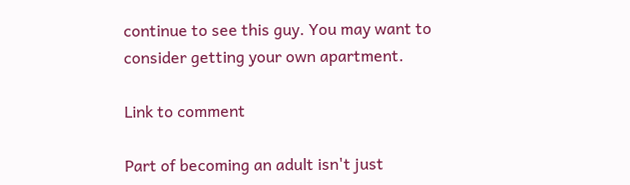continue to see this guy. You may want to consider getting your own apartment.

Link to comment

Part of becoming an adult isn't just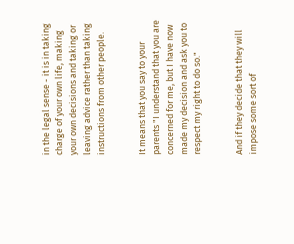in the legal sense - it is in taking charge of your own life, making your own decisions and taking or leaving advice rather than taking instructions from other people.


It means that you say to your parents "I understand that you are concerned for me, but I have now made my decision and ask you to respect my right to do so."


And if they decide that they will impose some sort of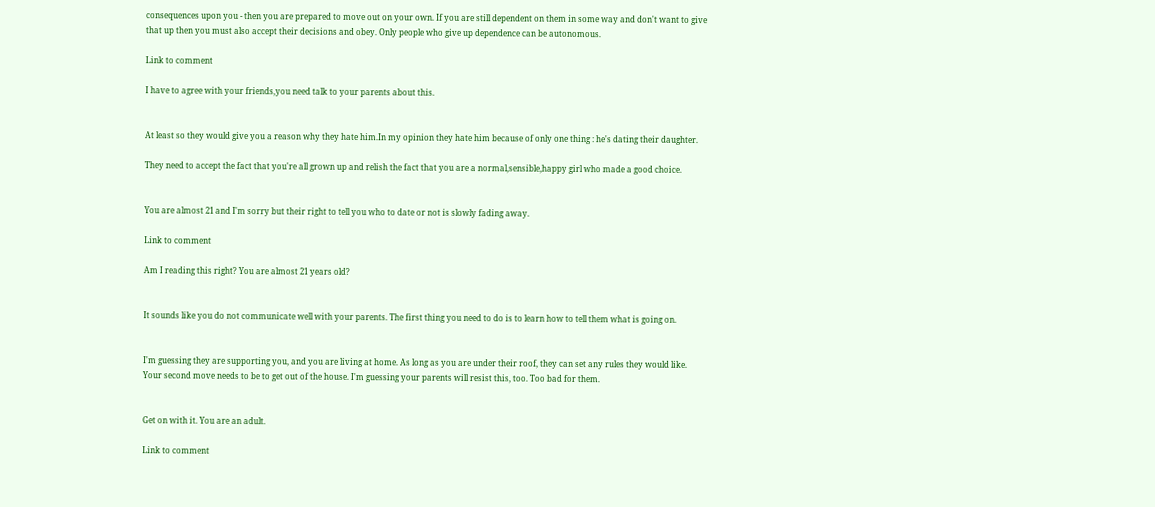consequences upon you - then you are prepared to move out on your own. If you are still dependent on them in some way and don't want to give that up then you must also accept their decisions and obey. Only people who give up dependence can be autonomous.

Link to comment

I have to agree with your friends,you need talk to your parents about this.


At least so they would give you a reason why they hate him.In my opinion they hate him because of only one thing : he's dating their daughter.

They need to accept the fact that you're all grown up and relish the fact that you are a normal,sensible,happy girl who made a good choice.


You are almost 21 and I'm sorry but their right to tell you who to date or not is slowly fading away.

Link to comment

Am I reading this right? You are almost 21 years old?


It sounds like you do not communicate well with your parents. The first thing you need to do is to learn how to tell them what is going on.


I'm guessing they are supporting you, and you are living at home. As long as you are under their roof, they can set any rules they would like. Your second move needs to be to get out of the house. I'm guessing your parents will resist this, too. Too bad for them.


Get on with it. You are an adult.

Link to comment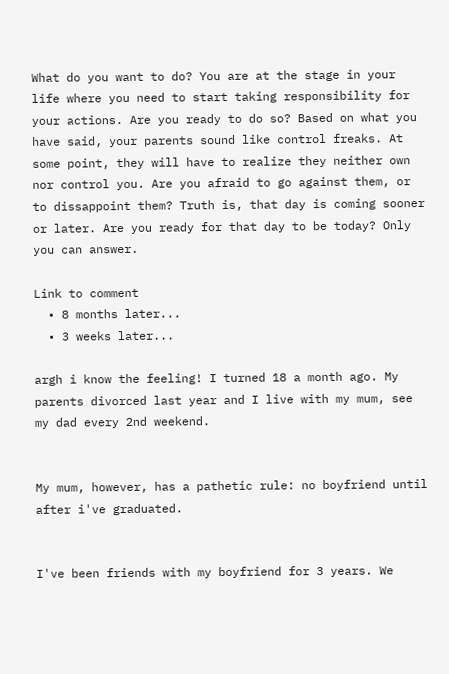What do you want to do? You are at the stage in your life where you need to start taking responsibility for your actions. Are you ready to do so? Based on what you have said, your parents sound like control freaks. At some point, they will have to realize they neither own nor control you. Are you afraid to go against them, or to dissappoint them? Truth is, that day is coming sooner or later. Are you ready for that day to be today? Only you can answer.

Link to comment
  • 8 months later...
  • 3 weeks later...

argh i know the feeling! I turned 18 a month ago. My parents divorced last year and I live with my mum, see my dad every 2nd weekend.


My mum, however, has a pathetic rule: no boyfriend until after i've graduated.


I've been friends with my boyfriend for 3 years. We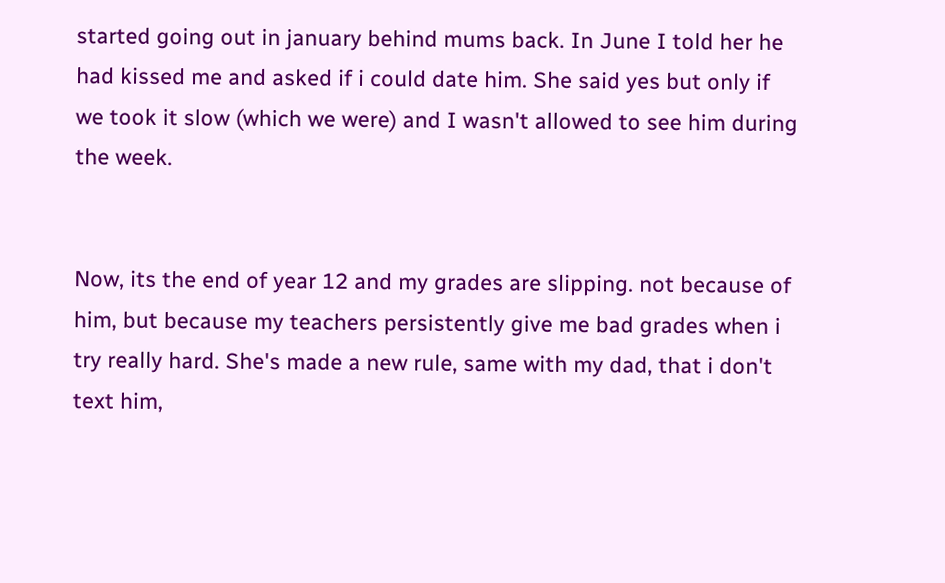started going out in january behind mums back. In June I told her he had kissed me and asked if i could date him. She said yes but only if we took it slow (which we were) and I wasn't allowed to see him during the week.


Now, its the end of year 12 and my grades are slipping. not because of him, but because my teachers persistently give me bad grades when i try really hard. She's made a new rule, same with my dad, that i don't text him,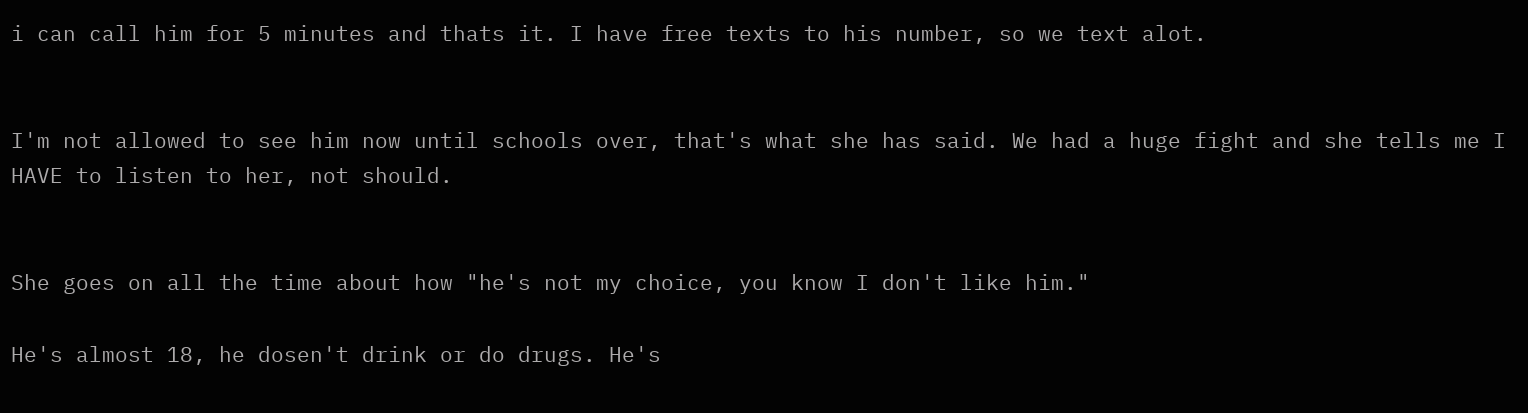i can call him for 5 minutes and thats it. I have free texts to his number, so we text alot.


I'm not allowed to see him now until schools over, that's what she has said. We had a huge fight and she tells me I HAVE to listen to her, not should.


She goes on all the time about how "he's not my choice, you know I don't like him."

He's almost 18, he dosen't drink or do drugs. He's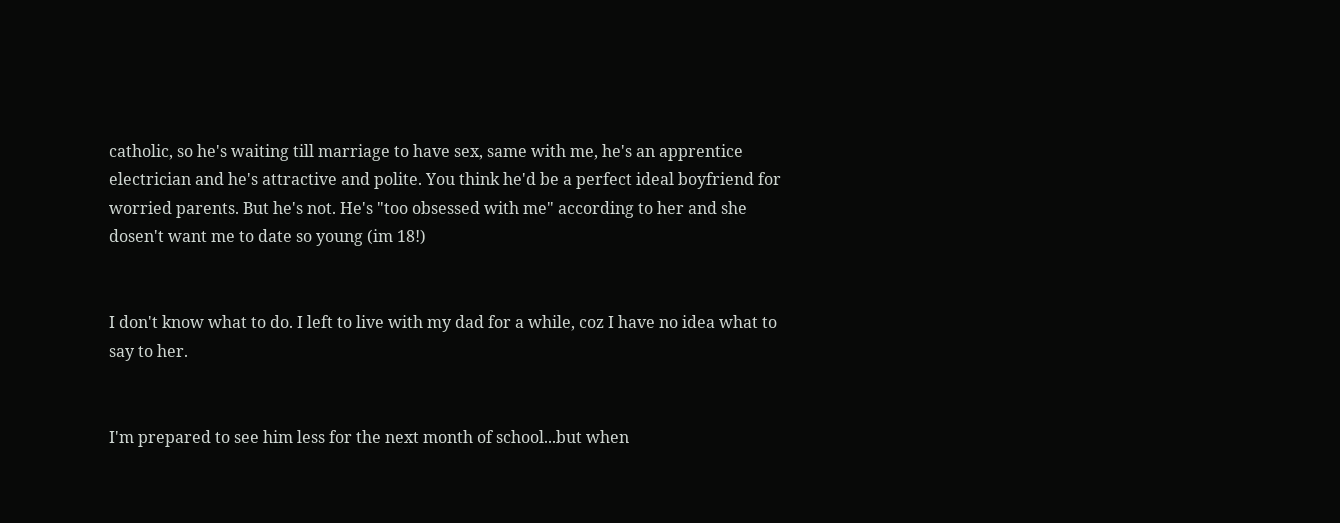catholic, so he's waiting till marriage to have sex, same with me, he's an apprentice electrician and he's attractive and polite. You think he'd be a perfect ideal boyfriend for worried parents. But he's not. He's "too obsessed with me" according to her and she dosen't want me to date so young (im 18!)


I don't know what to do. I left to live with my dad for a while, coz I have no idea what to say to her.


I'm prepared to see him less for the next month of school...but when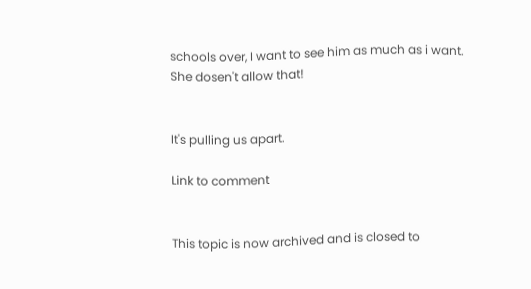schools over, I want to see him as much as i want. She dosen't allow that!


It's pulling us apart.

Link to comment


This topic is now archived and is closed to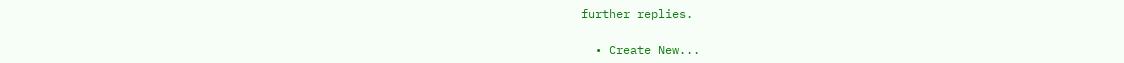further replies.

  • Create New...